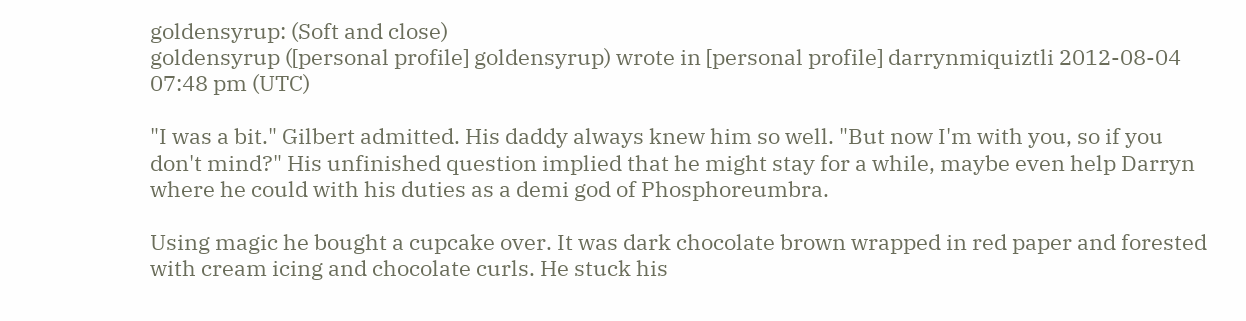goldensyrup: (Soft and close)
goldensyrup ([personal profile] goldensyrup) wrote in [personal profile] darrynmiquiztli 2012-08-04 07:48 pm (UTC)

"I was a bit." Gilbert admitted. His daddy always knew him so well. "But now I'm with you, so if you don't mind?" His unfinished question implied that he might stay for a while, maybe even help Darryn where he could with his duties as a demi god of Phosphoreumbra.

Using magic he bought a cupcake over. It was dark chocolate brown wrapped in red paper and forested with cream icing and chocolate curls. He stuck his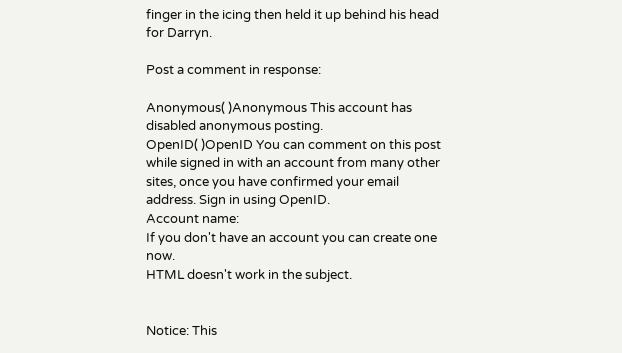finger in the icing then held it up behind his head for Darryn.

Post a comment in response:

Anonymous( )Anonymous This account has disabled anonymous posting.
OpenID( )OpenID You can comment on this post while signed in with an account from many other sites, once you have confirmed your email address. Sign in using OpenID.
Account name:
If you don't have an account you can create one now.
HTML doesn't work in the subject.


Notice: This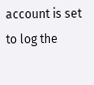account is set to log the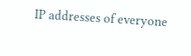IP addresses of everyone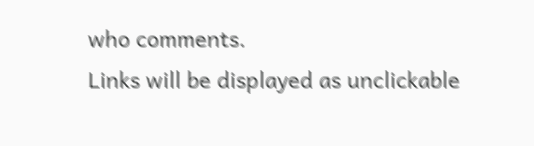who comments.
Links will be displayed as unclickable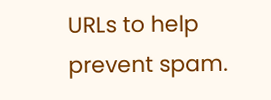URLs to help prevent spam.